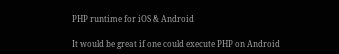PHP runtime for iOS & Android

It would be great if one could execute PHP on Android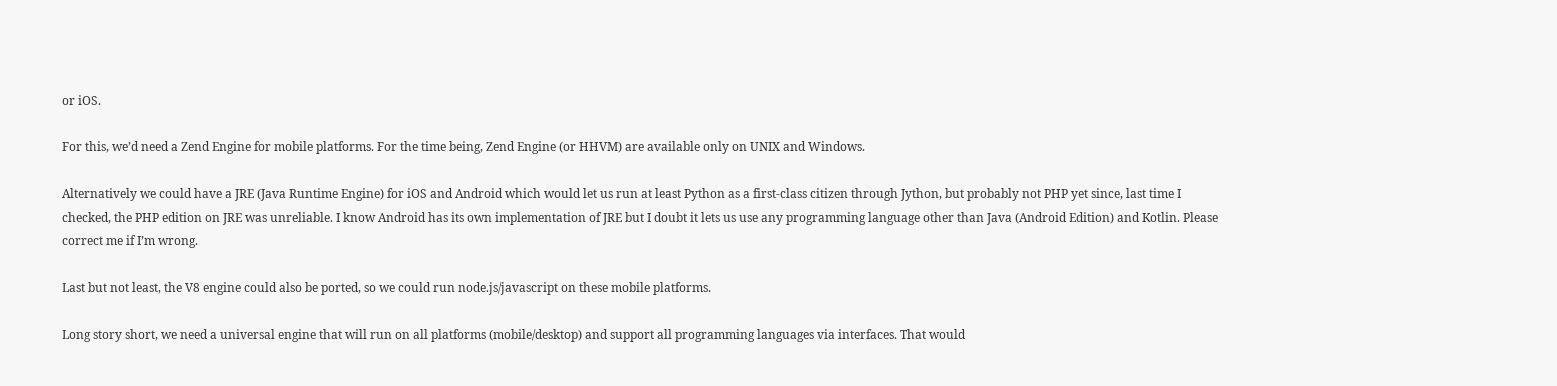or iOS.

For this, we’d need a Zend Engine for mobile platforms. For the time being, Zend Engine (or HHVM) are available only on UNIX and Windows.

Alternatively we could have a JRE (Java Runtime Engine) for iOS and Android which would let us run at least Python as a first-class citizen through Jython, but probably not PHP yet since, last time I checked, the PHP edition on JRE was unreliable. I know Android has its own implementation of JRE but I doubt it lets us use any programming language other than Java (Android Edition) and Kotlin. Please correct me if I’m wrong.

Last but not least, the V8 engine could also be ported, so we could run node.js/javascript on these mobile platforms.

Long story short, we need a universal engine that will run on all platforms (mobile/desktop) and support all programming languages via interfaces. That would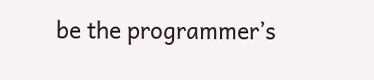be the programmer’s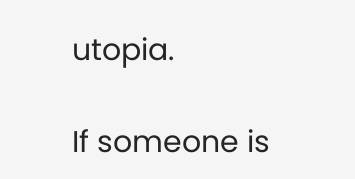utopia.

If someone is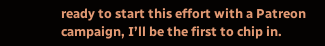ready to start this effort with a Patreon campaign, I’ll be the first to chip in.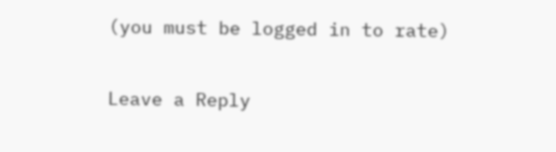(you must be logged in to rate)

Leave a Reply